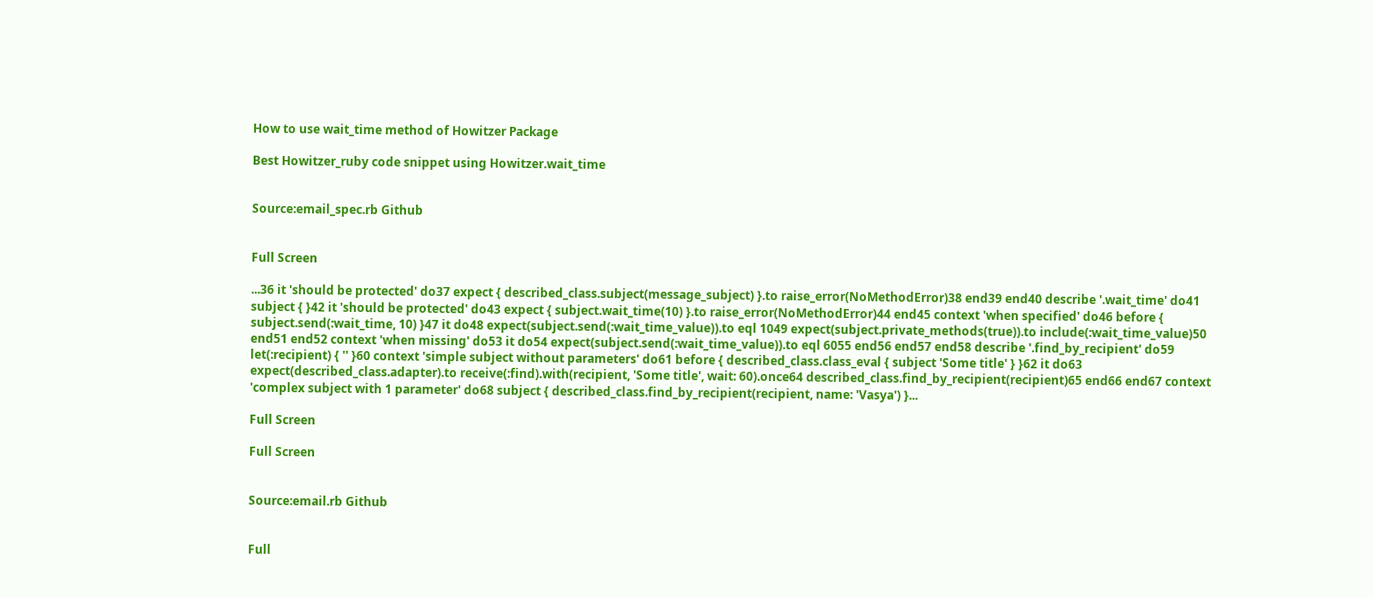How to use wait_time method of Howitzer Package

Best Howitzer_ruby code snippet using Howitzer.wait_time


Source:email_spec.rb Github


Full Screen

...36 it 'should be protected' do37 expect { described_class.subject(message_subject) }.to raise_error(NoMethodError)38 end39 end40 describe '.wait_time' do41 subject { }42 it 'should be protected' do43 expect { subject.wait_time(10) }.to raise_error(NoMethodError)44 end45 context 'when specified' do46 before { subject.send(:wait_time, 10) }47 it do48 expect(subject.send(:wait_time_value)).to eql 1049 expect(subject.private_methods(true)).to include(:wait_time_value)50 end51 end52 context 'when missing' do53 it do54 expect(subject.send(:wait_time_value)).to eql 6055 end56 end57 end58 describe '.find_by_recipient' do59 let(:recipient) { '' }60 context 'simple subject without parameters' do61 before { described_class.class_eval { subject 'Some title' } }62 it do63 expect(described_class.adapter).to receive(:find).with(recipient, 'Some title', wait: 60).once64 described_class.find_by_recipient(recipient)65 end66 end67 context 'complex subject with 1 parameter' do68 subject { described_class.find_by_recipient(recipient, name: 'Vasya') }...

Full Screen

Full Screen


Source:email.rb Github


Full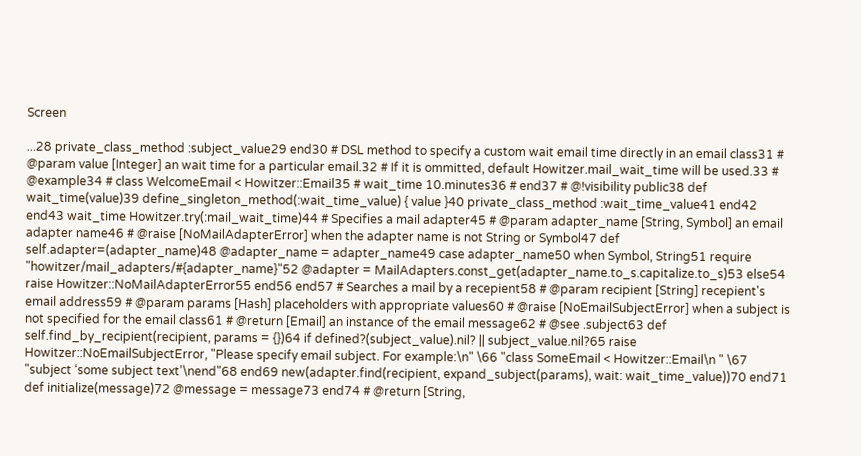Screen

...28 private_class_method :subject_value29 end30 # DSL method to specify a custom wait email time directly in an email class31 # @param value [Integer] an wait time for a particular email.32 # If it is ommitted, default Howitzer.mail_wait_time will be used.33 # @example34 # class WelcomeEmail < Howitzer::Email35 # wait_time 10.minutes36 # end37 # @!visibility public38 def wait_time(value)39 define_singleton_method(:wait_time_value) { value }40 private_class_method :wait_time_value41 end42 end43 wait_time Howitzer.try(:mail_wait_time)44 # Specifies a mail adapter45 # @param adapter_name [String, Symbol] an email adapter name46 # @raise [NoMailAdapterError] when the adapter name is not String or Symbol47 def self.adapter=(adapter_name)48 @adapter_name = adapter_name49 case adapter_name50 when Symbol, String51 require "howitzer/mail_adapters/#{adapter_name}"52 @adapter = MailAdapters.const_get(adapter_name.to_s.capitalize.to_s)53 else54 raise Howitzer::NoMailAdapterError55 end56 end57 # Searches a mail by a recepient58 # @param recipient [String] recepient's email address59 # @param params [Hash] placeholders with appropriate values60 # @raise [NoEmailSubjectError] when a subject is not specified for the email class61 # @return [Email] an instance of the email message62 # @see .subject63 def self.find_by_recipient(recipient, params = {})64 if defined?(subject_value).nil? || subject_value.nil?65 raise Howitzer::NoEmailSubjectError, "Please specify email subject. For example:\n" \66 "class SomeEmail < Howitzer::Email\n " \67 "subject ‘some subject text’\nend"68 end69 new(adapter.find(recipient, expand_subject(params), wait: wait_time_value))70 end71 def initialize(message)72 @message = message73 end74 # @return [String,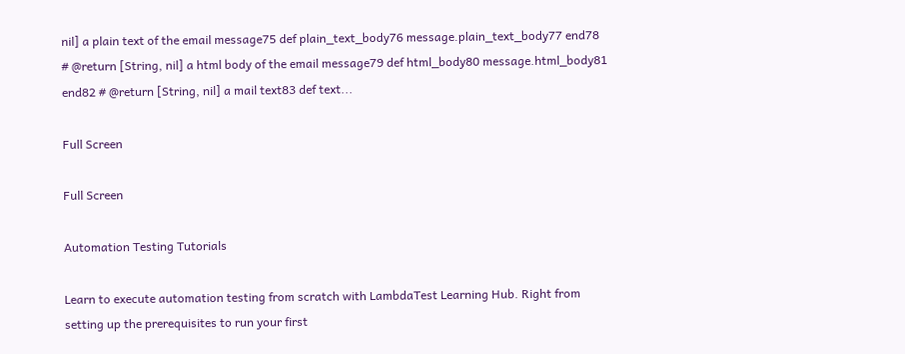nil] a plain text of the email message75 def plain_text_body76 message.plain_text_body77 end78 # @return [String, nil] a html body of the email message79 def html_body80 message.html_body81 end82 # @return [String, nil] a mail text83 def text...

Full Screen

Full Screen

Automation Testing Tutorials

Learn to execute automation testing from scratch with LambdaTest Learning Hub. Right from setting up the prerequisites to run your first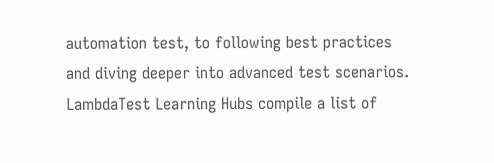automation test, to following best practices and diving deeper into advanced test scenarios. LambdaTest Learning Hubs compile a list of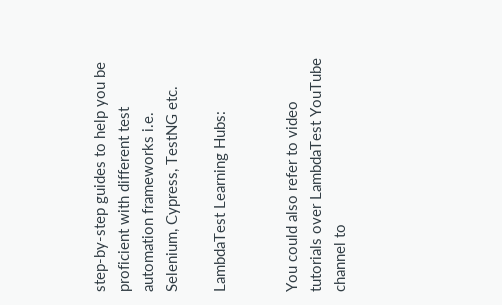step-by-step guides to help you be proficient with different test automation frameworks i.e. Selenium, Cypress, TestNG etc.

LambdaTest Learning Hubs:


You could also refer to video tutorials over LambdaTest YouTube channel to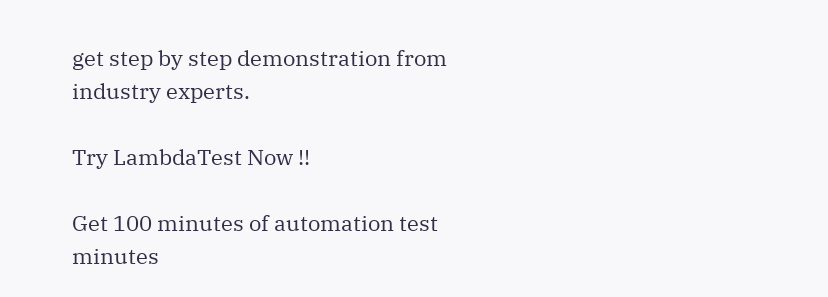get step by step demonstration from industry experts.

Try LambdaTest Now !!

Get 100 minutes of automation test minutes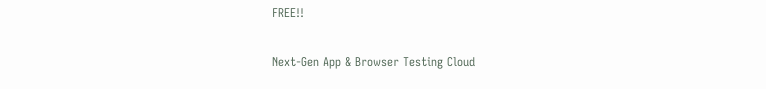FREE!!

Next-Gen App & Browser Testing Cloud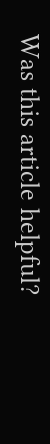Was this article helpful?